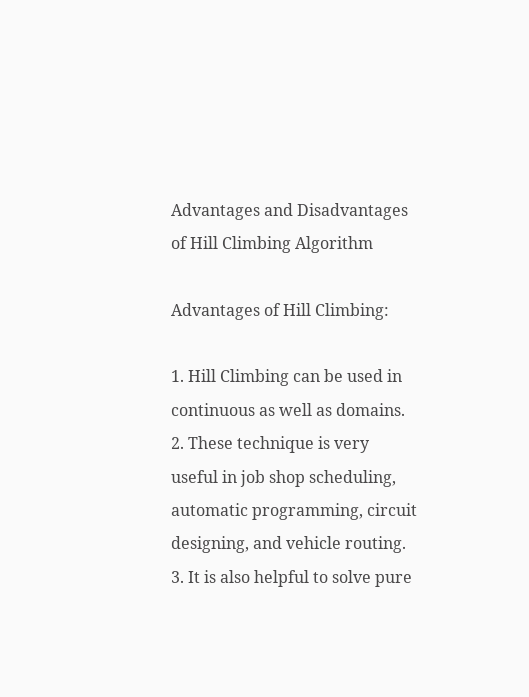Advantages and Disadvantages of Hill Climbing Algorithm

Advantages of Hill Climbing:

1. Hill Climbing can be used in continuous as well as domains.
2. These technique is very useful in job shop scheduling, automatic programming, circuit designing, and vehicle routing.
3. It is also helpful to solve pure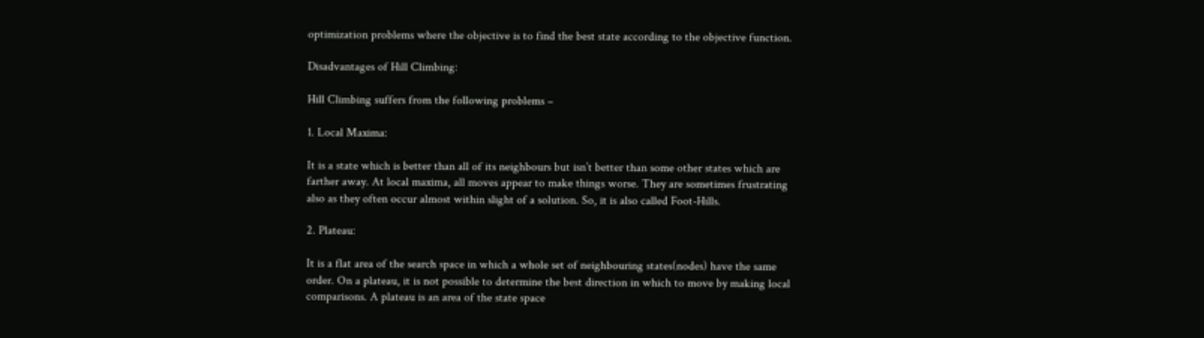optimization problems where the objective is to find the best state according to the objective function.

Disadvantages of Hill Climbing:

Hill Climbing suffers from the following problems –

1. Local Maxima:

It is a state which is better than all of its neighbours but isn’t better than some other states which are farther away. At local maxima, all moves appear to make things worse. They are sometimes frustrating also as they often occur almost within slight of a solution. So, it is also called Foot-Hills.

2. Plateau:

It is a flat area of the search space in which a whole set of neighbouring states(nodes) have the same order. On a plateau, it is not possible to determine the best direction in which to move by making local comparisons. A plateau is an area of the state space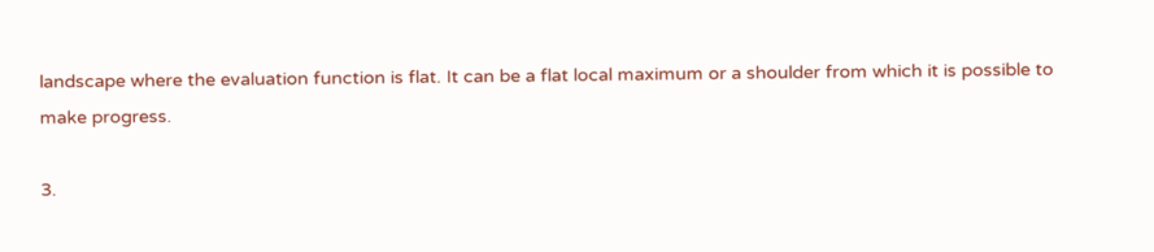landscape where the evaluation function is flat. It can be a flat local maximum or a shoulder from which it is possible to make progress.

3.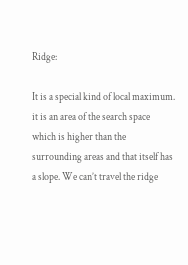Ridge:

It is a special kind of local maximum. it is an area of the search space which is higher than the surrounding areas and that itself has a slope. We can’t travel the ridge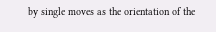by single moves as the orientation of the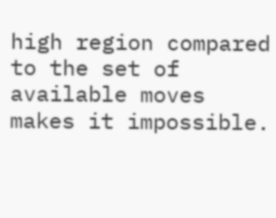high region compared to the set of available moves makes it impossible.